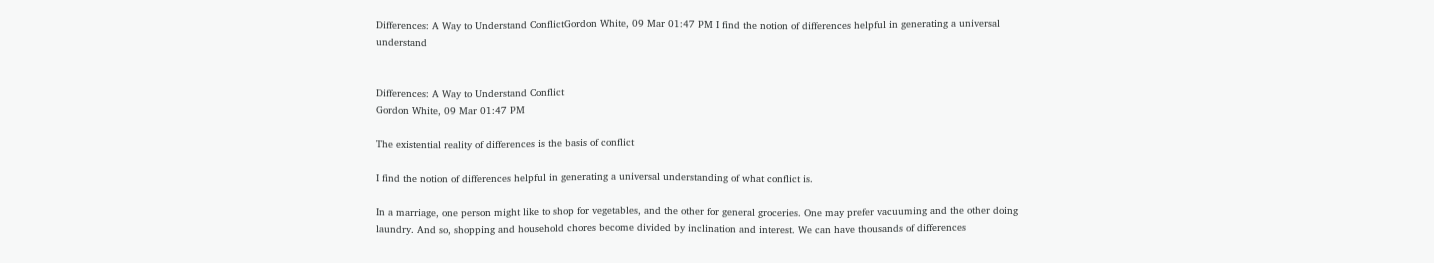Differences: A Way to Understand ConflictGordon White, 09 Mar 01:47 PM I find the notion of differences helpful in generating a universal understand


Differences: A Way to Understand Conflict
Gordon White, 09 Mar 01:47 PM

The existential reality of differences is the basis of conflict

I find the notion of differences helpful in generating a universal understanding of what conflict is.

In a marriage, one person might like to shop for vegetables, and the other for general groceries. One may prefer vacuuming and the other doing laundry. And so, shopping and household chores become divided by inclination and interest. We can have thousands of differences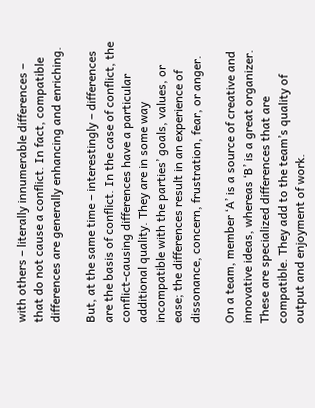with others – literally innumerable differences – that do not cause a conflict. In fact, compatible differences are generally enhancing and enriching.

But, at the same time – interestingly – differences are the basis of conflict. In the case of conflict, the conflict-causing differences have a particular additional quality. They are in some way incompatible with the parties’ goals, values, or ease; the differences result in an experience of dissonance, concern, frustration, fear, or anger.

On a team, member ‘A’ is a source of creative and innovative ideas, whereas ‘B’ is a great organizer. These are specialized differences that are compatible. They add to the team’s quality of output and enjoyment of work.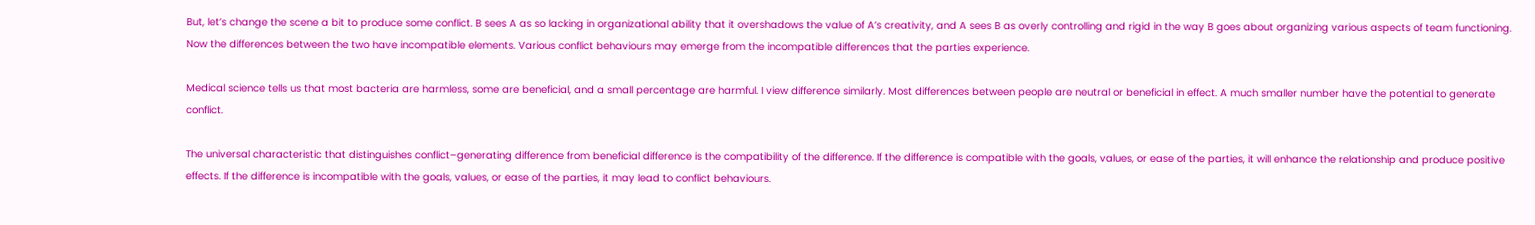But, let’s change the scene a bit to produce some conflict. B sees A as so lacking in organizational ability that it overshadows the value of A’s creativity, and A sees B as overly controlling and rigid in the way B goes about organizing various aspects of team functioning. Now the differences between the two have incompatible elements. Various conflict behaviours may emerge from the incompatible differences that the parties experience.

Medical science tells us that most bacteria are harmless, some are beneficial, and a small percentage are harmful. I view difference similarly. Most differences between people are neutral or beneficial in effect. A much smaller number have the potential to generate conflict.

The universal characteristic that distinguishes conflict–generating difference from beneficial difference is the compatibility of the difference. If the difference is compatible with the goals, values, or ease of the parties, it will enhance the relationship and produce positive effects. If the difference is incompatible with the goals, values, or ease of the parties, it may lead to conflict behaviours.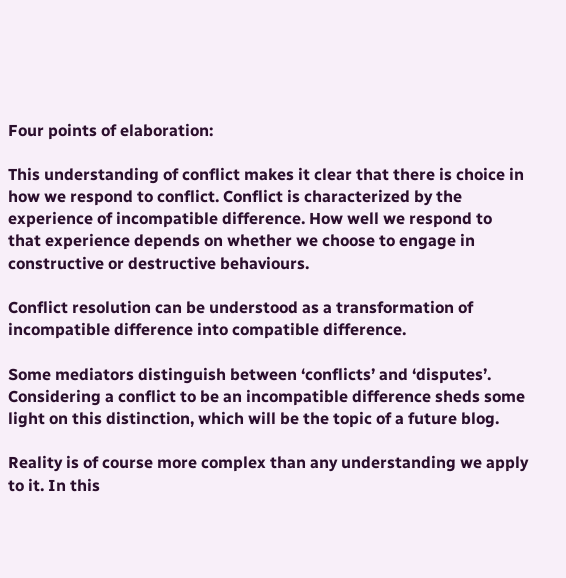Four points of elaboration:

This understanding of conflict makes it clear that there is choice in how we respond to conflict. Conflict is characterized by the experience of incompatible difference. How well we respond to that experience depends on whether we choose to engage in constructive or destructive behaviours.

Conflict resolution can be understood as a transformation of incompatible difference into compatible difference.

Some mediators distinguish between ‘conflicts’ and ‘disputes’. Considering a conflict to be an incompatible difference sheds some light on this distinction, which will be the topic of a future blog.

Reality is of course more complex than any understanding we apply to it. In this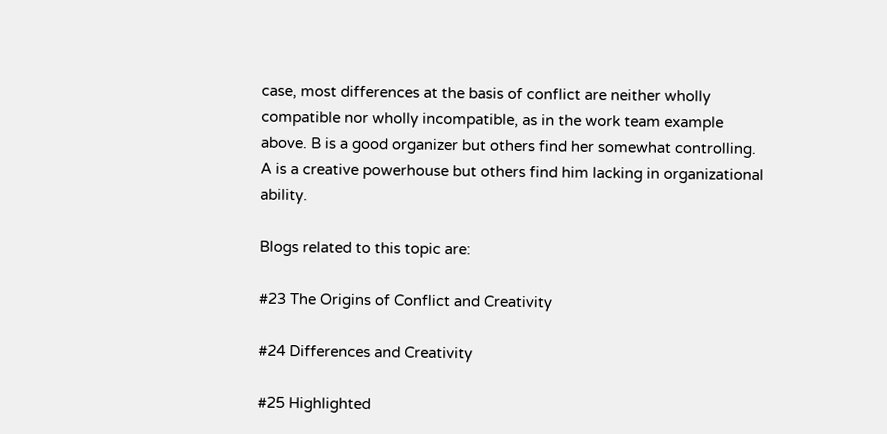case, most differences at the basis of conflict are neither wholly compatible nor wholly incompatible, as in the work team example above. B is a good organizer but others find her somewhat controlling. A is a creative powerhouse but others find him lacking in organizational ability.

Blogs related to this topic are:

#23 The Origins of Conflict and Creativity

#24 Differences and Creativity

#25 Highlighted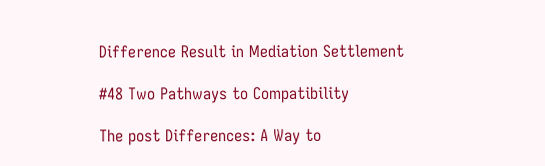Difference Result in Mediation Settlement

#48 Two Pathways to Compatibility

The post Differences: A Way to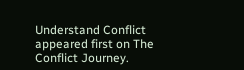Understand Conflict appeared first on The Conflict Journey.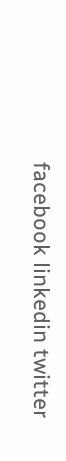facebook linkedin twitter